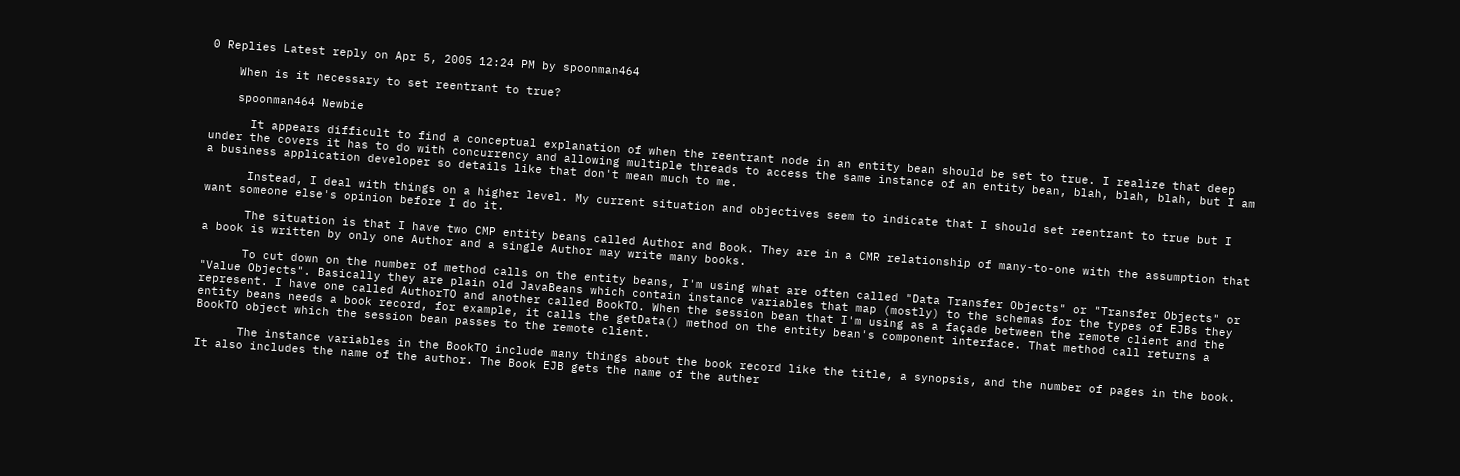0 Replies Latest reply on Apr 5, 2005 12:24 PM by spoonman464

    When is it necessary to set reentrant to true?

    spoonman464 Newbie

      It appears difficult to find a conceptual explanation of when the reentrant node in an entity bean should be set to true. I realize that deep under the covers it has to do with concurrency and allowing multiple threads to access the same instance of an entity bean, blah, blah, blah, but I am a business application developer so details like that don't mean much to me.

      Instead, I deal with things on a higher level. My current situation and objectives seem to indicate that I should set reentrant to true but I want someone else's opinion before I do it.

      The situation is that I have two CMP entity beans called Author and Book. They are in a CMR relationship of many-to-one with the assumption that a book is written by only one Author and a single Author may write many books.

      To cut down on the number of method calls on the entity beans, I'm using what are often called "Data Transfer Objects" or "Transfer Objects" or "Value Objects". Basically they are plain old JavaBeans which contain instance variables that map (mostly) to the schemas for the types of EJBs they represent. I have one called AuthorTO and another called BookTO. When the session bean that I'm using as a façade between the remote client and the entity beans needs a book record, for example, it calls the getData() method on the entity bean's component interface. That method call returns a BookTO object which the session bean passes to the remote client.

      The instance variables in the BookTO include many things about the book record like the title, a synopsis, and the number of pages in the book. It also includes the name of the author. The Book EJB gets the name of the auther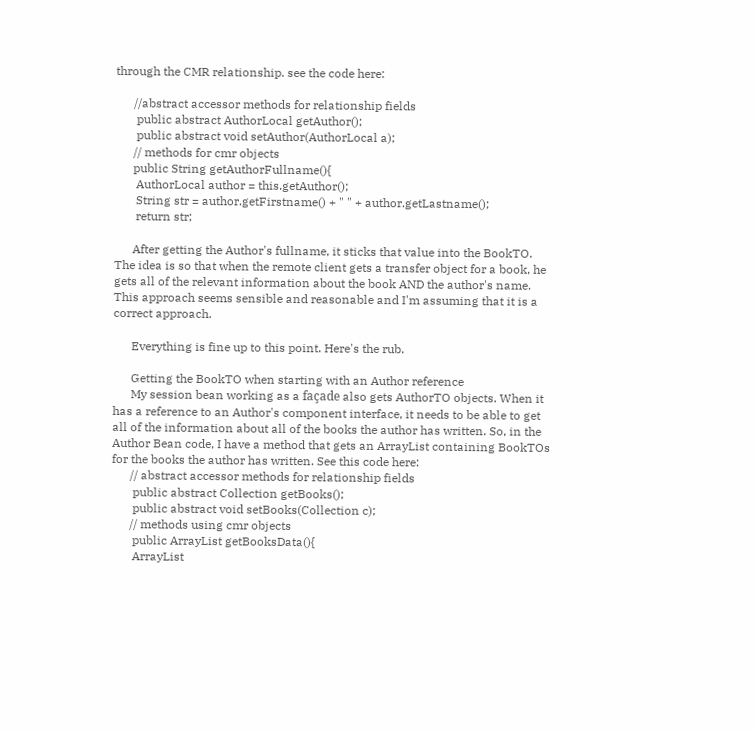through the CMR relationship. see the code here:

      //abstract accessor methods for relationship fields
       public abstract AuthorLocal getAuthor();
       public abstract void setAuthor(AuthorLocal a);
      // methods for cmr objects
      public String getAuthorFullname(){
       AuthorLocal author = this.getAuthor();
       String str = author.getFirstname() + " " + author.getLastname();
       return str;

      After getting the Author's fullname, it sticks that value into the BookTO. The idea is so that when the remote client gets a transfer object for a book, he gets all of the relevant information about the book AND the author's name. This approach seems sensible and reasonable and I'm assuming that it is a correct approach.

      Everything is fine up to this point. Here's the rub.

      Getting the BookTO when starting with an Author reference
      My session bean working as a façade also gets AuthorTO objects. When it has a reference to an Author's component interface, it needs to be able to get all of the information about all of the books the author has written. So, in the Author Bean code, I have a method that gets an ArrayList containing BookTOs for the books the author has written. See this code here:
      // abstract accessor methods for relationship fields
       public abstract Collection getBooks();
       public abstract void setBooks(Collection c);
      // methods using cmr objects
       public ArrayList getBooksData(){
       ArrayList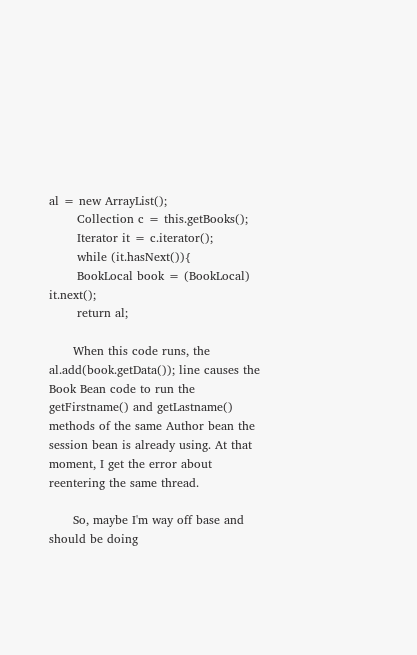al = new ArrayList();
       Collection c = this.getBooks();
       Iterator it = c.iterator();
       while (it.hasNext()){
       BookLocal book = (BookLocal) it.next();
       return al;

      When this code runs, the al.add(book.getData()); line causes the Book Bean code to run the getFirstname() and getLastname() methods of the same Author bean the session bean is already using. At that moment, I get the error about reentering the same thread.

      So, maybe I'm way off base and should be doing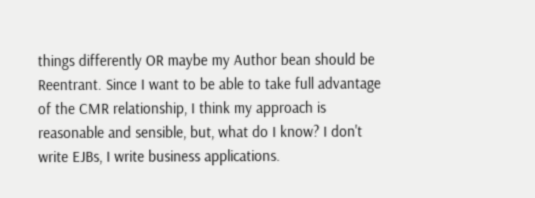things differently OR maybe my Author bean should be Reentrant. Since I want to be able to take full advantage of the CMR relationship, I think my approach is reasonable and sensible, but, what do I know? I don't write EJBs, I write business applications.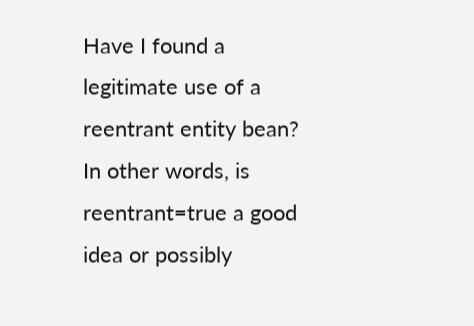Have I found a legitimate use of a reentrant entity bean? In other words, is reentrant=true a good idea or possibly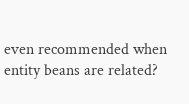even recommended when entity beans are related?